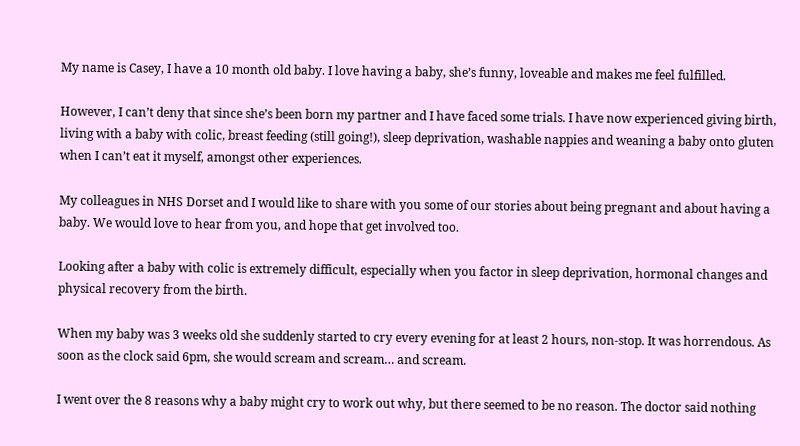My name is Casey, I have a 10 month old baby. I love having a baby, she’s funny, loveable and makes me feel fulfilled.

However, I can’t deny that since she’s been born my partner and I have faced some trials. I have now experienced giving birth, living with a baby with colic, breast feeding (still going!), sleep deprivation, washable nappies and weaning a baby onto gluten when I can’t eat it myself, amongst other experiences.

My colleagues in NHS Dorset and I would like to share with you some of our stories about being pregnant and about having a baby. We would love to hear from you, and hope that get involved too.

Looking after a baby with colic is extremely difficult, especially when you factor in sleep deprivation, hormonal changes and physical recovery from the birth.

When my baby was 3 weeks old she suddenly started to cry every evening for at least 2 hours, non-stop. It was horrendous. As soon as the clock said 6pm, she would scream and scream… and scream.

I went over the 8 reasons why a baby might cry to work out why, but there seemed to be no reason. The doctor said nothing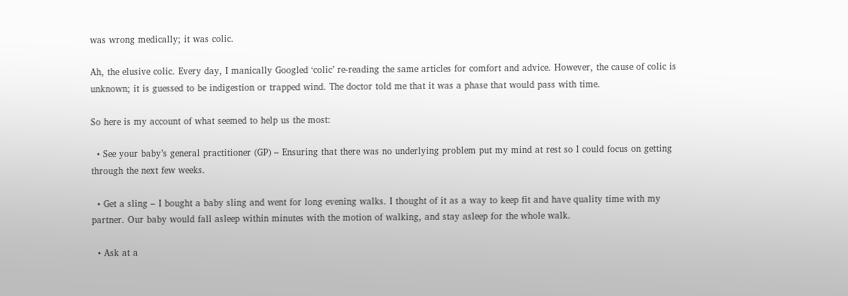was wrong medically; it was colic.

Ah, the elusive colic. Every day, I manically Googled ‘colic’ re-reading the same articles for comfort and advice. However, the cause of colic is unknown; it is guessed to be indigestion or trapped wind. The doctor told me that it was a phase that would pass with time.

So here is my account of what seemed to help us the most:

  • See your baby’s general practitioner (GP) – Ensuring that there was no underlying problem put my mind at rest so I could focus on getting through the next few weeks.

  • Get a sling – I bought a baby sling and went for long evening walks. I thought of it as a way to keep fit and have quality time with my partner. Our baby would fall asleep within minutes with the motion of walking, and stay asleep for the whole walk.

  • Ask at a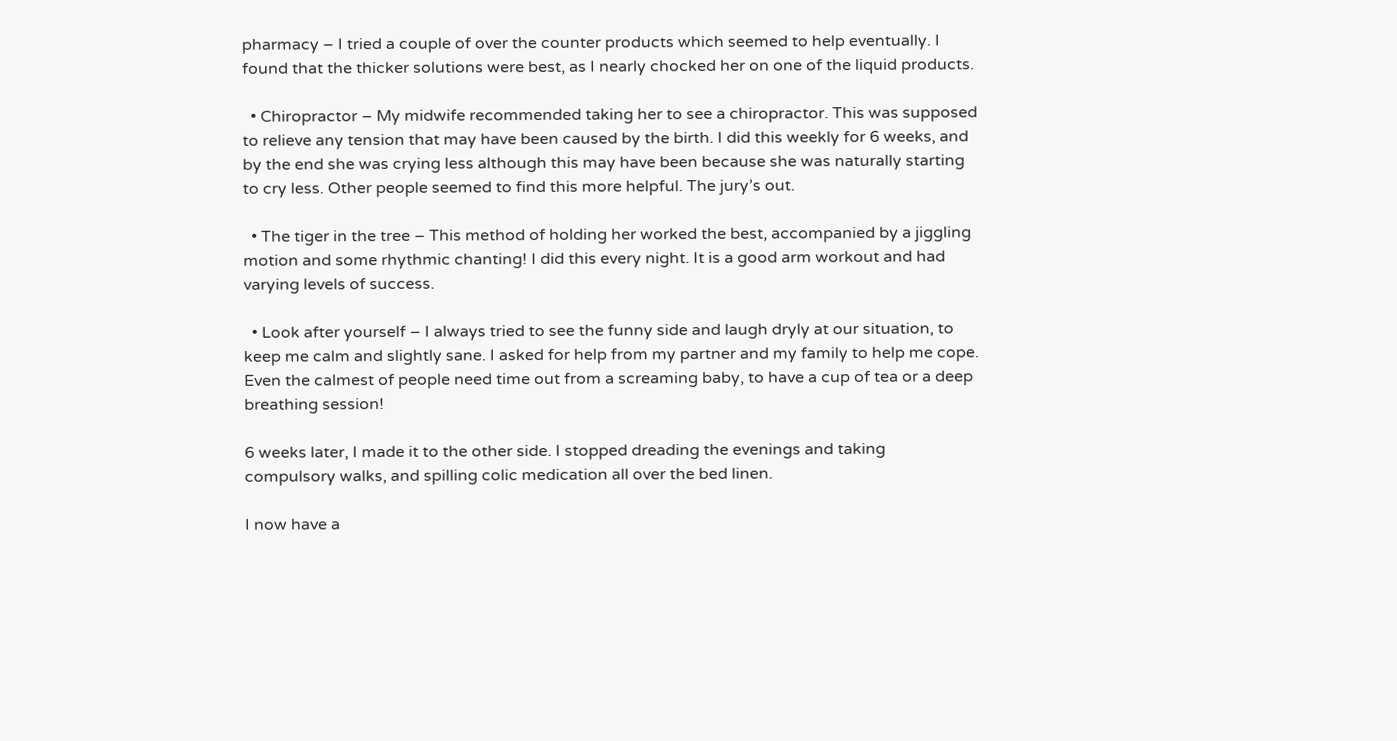pharmacy – I tried a couple of over the counter products which seemed to help eventually. I found that the thicker solutions were best, as I nearly chocked her on one of the liquid products.

  • Chiropractor – My midwife recommended taking her to see a chiropractor. This was supposed to relieve any tension that may have been caused by the birth. I did this weekly for 6 weeks, and by the end she was crying less although this may have been because she was naturally starting to cry less. Other people seemed to find this more helpful. The jury’s out.

  • The tiger in the tree – This method of holding her worked the best, accompanied by a jiggling motion and some rhythmic chanting! I did this every night. It is a good arm workout and had varying levels of success.

  • Look after yourself – I always tried to see the funny side and laugh dryly at our situation, to keep me calm and slightly sane. I asked for help from my partner and my family to help me cope. Even the calmest of people need time out from a screaming baby, to have a cup of tea or a deep breathing session!

6 weeks later, I made it to the other side. I stopped dreading the evenings and taking compulsory walks, and spilling colic medication all over the bed linen.

I now have a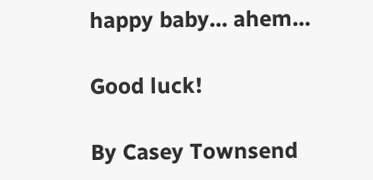happy baby… ahem…

Good luck!

By Casey Townsend